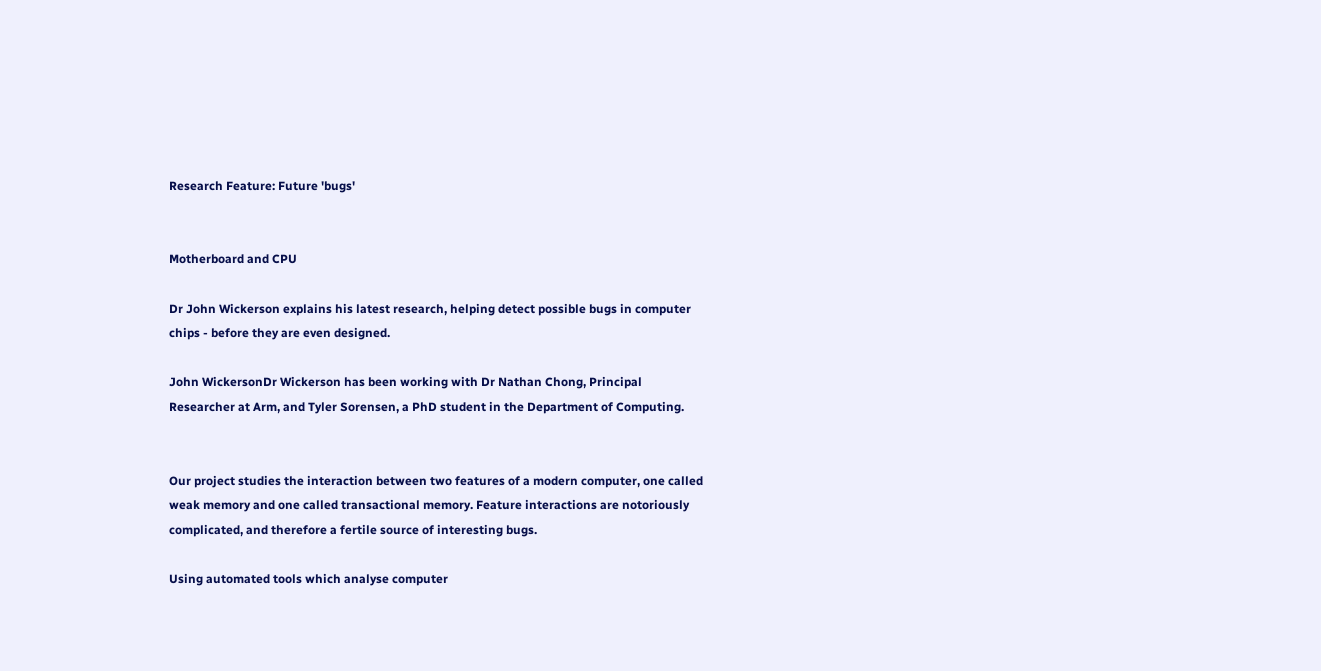Research Feature: Future 'bugs'


Motherboard and CPU

Dr John Wickerson explains his latest research, helping detect possible bugs in computer chips - before they are even designed.

John WickersonDr Wickerson has been working with Dr Nathan Chong, Principal Researcher at Arm, and Tyler Sorensen, a PhD student in the Department of Computing.


Our project studies the interaction between two features of a modern computer, one called weak memory and one called transactional memory. Feature interactions are notoriously complicated, and therefore a fertile source of interesting bugs.

Using automated tools which analyse computer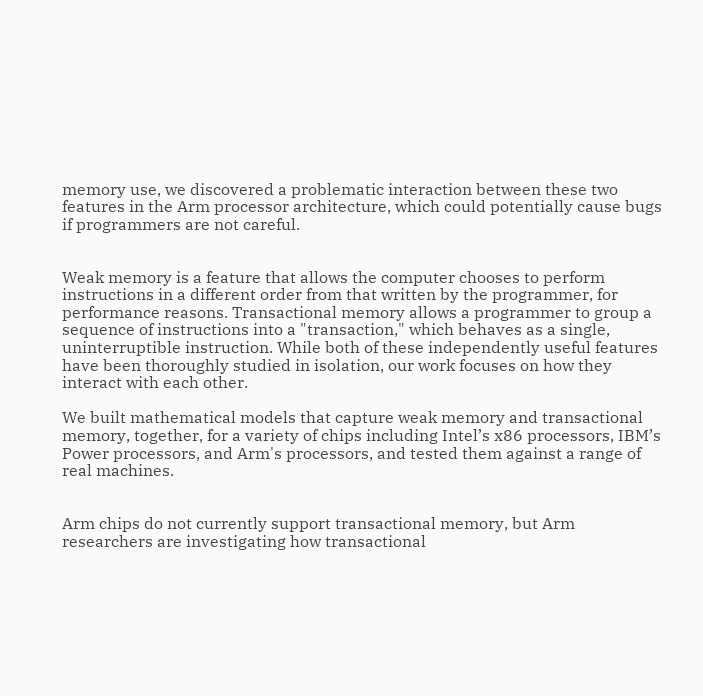memory use, we discovered a problematic interaction between these two features in the Arm processor architecture, which could potentially cause bugs if programmers are not careful.


Weak memory is a feature that allows the computer chooses to perform instructions in a different order from that written by the programmer, for performance reasons. Transactional memory allows a programmer to group a sequence of instructions into a "transaction," which behaves as a single, uninterruptible instruction. While both of these independently useful features have been thoroughly studied in isolation, our work focuses on how they interact with each other.

We built mathematical models that capture weak memory and transactional memory, together, for a variety of chips including Intel’s x86 processors, IBM’s Power processors, and Arm's processors, and tested them against a range of real machines.


Arm chips do not currently support transactional memory, but Arm researchers are investigating how transactional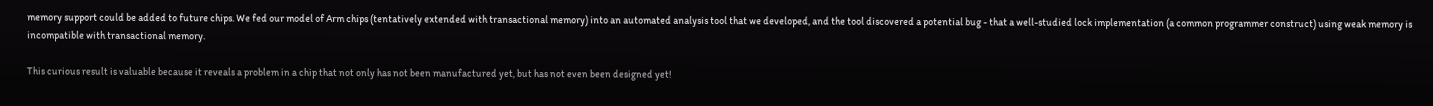memory support could be added to future chips. We fed our model of Arm chips (tentatively extended with transactional memory) into an automated analysis tool that we developed, and the tool discovered a potential bug - that a well-studied lock implementation (a common programmer construct) using weak memory is incompatible with transactional memory.

This curious result is valuable because it reveals a problem in a chip that not only has not been manufactured yet, but has not even been designed yet!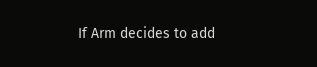If Arm decides to add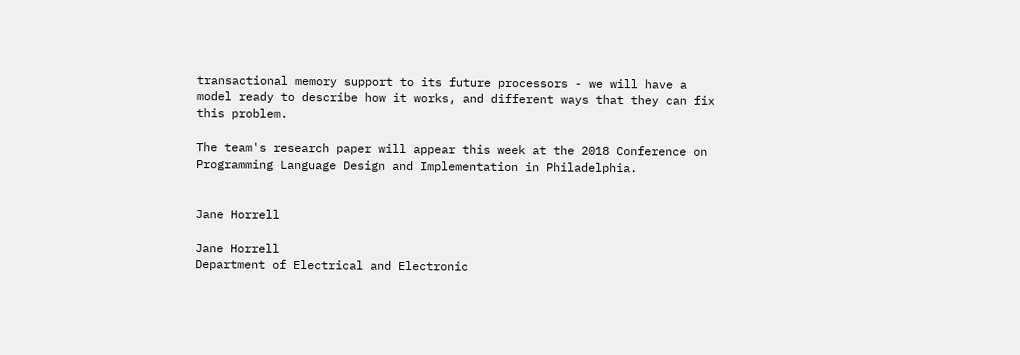transactional memory support to its future processors - we will have a model ready to describe how it works, and different ways that they can fix this problem.

The team's research paper will appear this week at the 2018 Conference on Programming Language Design and Implementation in Philadelphia.


Jane Horrell

Jane Horrell
Department of Electrical and Electronic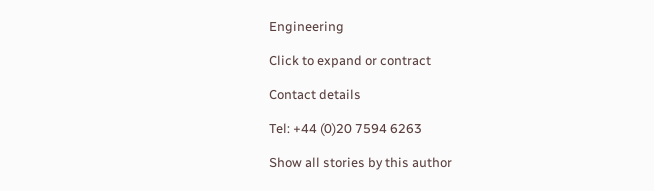Engineering

Click to expand or contract

Contact details

Tel: +44 (0)20 7594 6263

Show all stories by this author